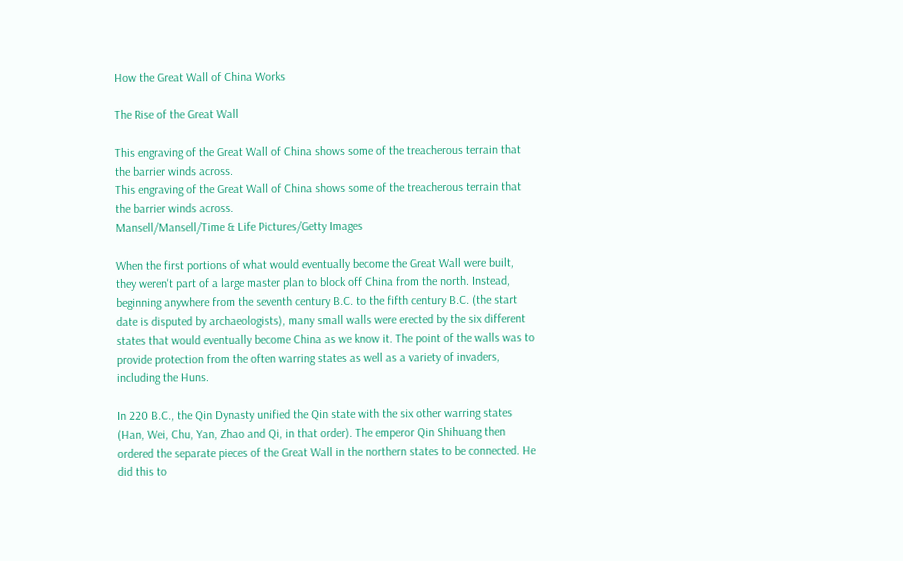How the Great Wall of China Works

The Rise of the Great Wall

This engraving of the Great Wall of China shows some of the treacherous terrain that the barrier winds across.
This engraving of the Great Wall of China shows some of the treacherous terrain that the barrier winds across.
Mansell/Mansell/Time & Life Pictures/Getty Images

When the first portions of what would eventually become the Great Wall were built, they weren't part of a large master plan to block off China from the north. Instead, beginning anywhere from the seventh century B.C. to the fifth century B.C. (the start date is disputed by archaeologists), many small walls were erected by the six different states that would eventually become China as we know it. The point of the walls was to provide protection from the often warring states as well as a variety of invaders, including the Huns.

In 220 B.C., the Qin Dynasty unified the Qin state with the six other warring states (Han, Wei, Chu, Yan, Zhao and Qi, in that order). The emperor Qin Shihuang then ordered the separate pieces of the Great Wall in the northern states to be connected. He did this to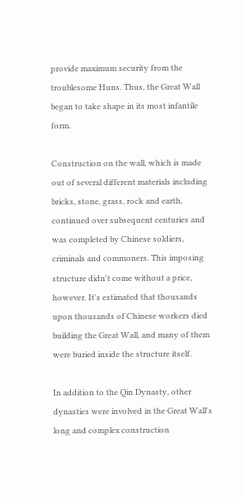provide maximum security from the troublesome Huns. Thus, the Great Wall began to take shape in its most infantile form.

Construction on the wall, which is made out of several different materials including bricks, stone, grass, rock and earth, continued over subsequent centuries and was completed by Chinese soldiers, criminals and commoners. This imposing structure didn't come without a price, however. It's estimated that thousands upon thousands of Chinese workers died building the Great Wall, and many of them were buried inside the structure itself.

In addition to the Qin Dynasty, other dynasties were involved in the Great Wall's long and complex construction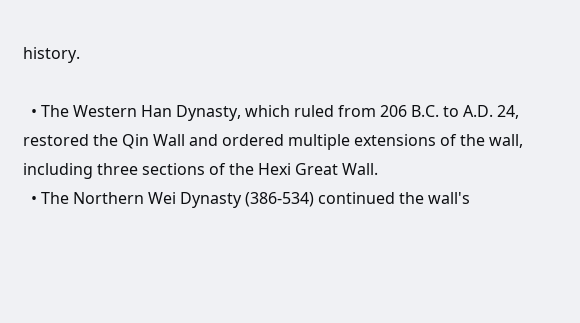history.

  • The Western Han Dynasty, which ruled from 206 B.C. to A.D. 24, restored the Qin Wall and ordered multiple extensions of the wall, including three sections of the Hexi Great Wall.
  • The Northern Wei Dynasty (386-534) continued the wall's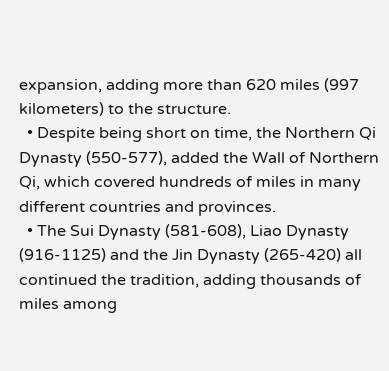expansion, adding more than 620 miles (997 kilometers) to the structure.
  • Despite being short on time, the Northern Qi Dynasty (550-577), added the Wall of Northern Qi, which covered hundreds of miles in many different countries and provinces.
  • The Sui Dynasty (581-608), Liao Dynasty (916-1125) and the Jin Dynasty (265-420) all continued the tradition, adding thousands of miles among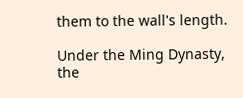them to the wall's length.

Under the Ming Dynasty, the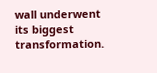wall underwent its biggest transformation.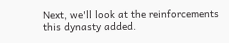Next, we'll look at the reinforcements this dynasty added.